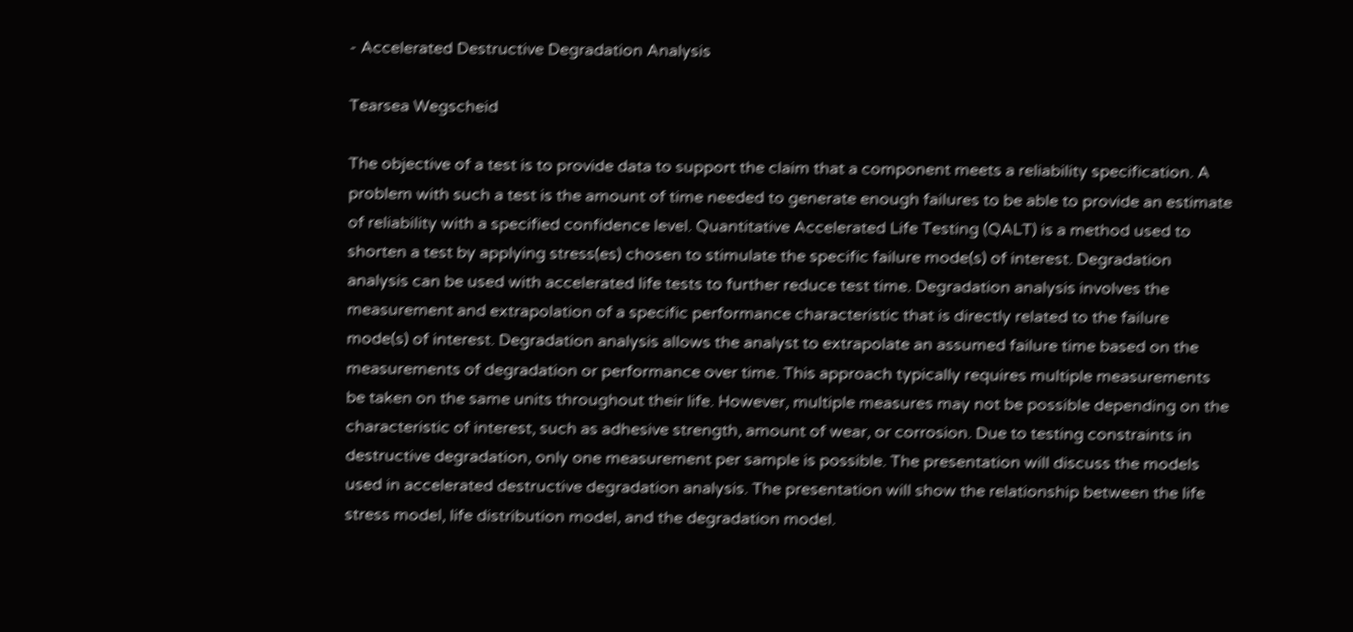- Accelerated Destructive Degradation Analysis

Tearsea Wegscheid

The objective of a test is to provide data to support the claim that a component meets a reliability specification. A problem with such a test is the amount of time needed to generate enough failures to be able to provide an estimate of reliability with a specified confidence level. Quantitative Accelerated Life Testing (QALT) is a method used to shorten a test by applying stress(es) chosen to stimulate the specific failure mode(s) of interest. Degradation analysis can be used with accelerated life tests to further reduce test time. Degradation analysis involves the measurement and extrapolation of a specific performance characteristic that is directly related to the failure mode(s) of interest. Degradation analysis allows the analyst to extrapolate an assumed failure time based on the measurements of degradation or performance over time. This approach typically requires multiple measurements be taken on the same units throughout their life. However, multiple measures may not be possible depending on the characteristic of interest, such as adhesive strength, amount of wear, or corrosion. Due to testing constraints in destructive degradation, only one measurement per sample is possible. The presentation will discuss the models used in accelerated destructive degradation analysis. The presentation will show the relationship between the life stress model, life distribution model, and the degradation model.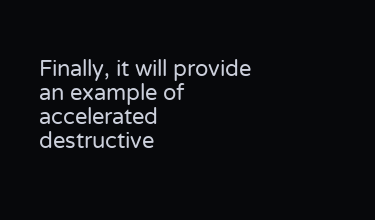Finally, it will provide an example of accelerated destructive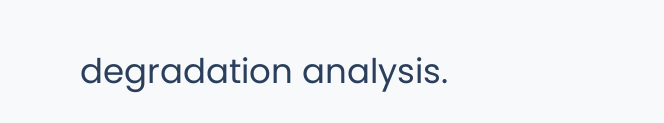degradation analysis.